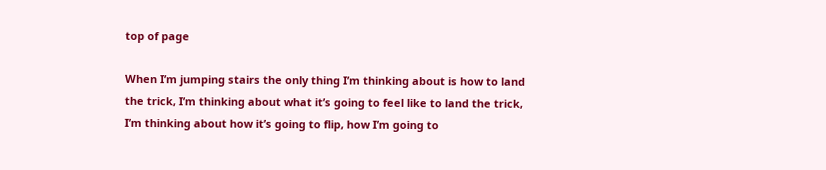top of page

When I’m jumping stairs the only thing I’m thinking about is how to land the trick, I’m thinking about what it’s going to feel like to land the trick, I’m thinking about how it’s going to flip, how I’m going to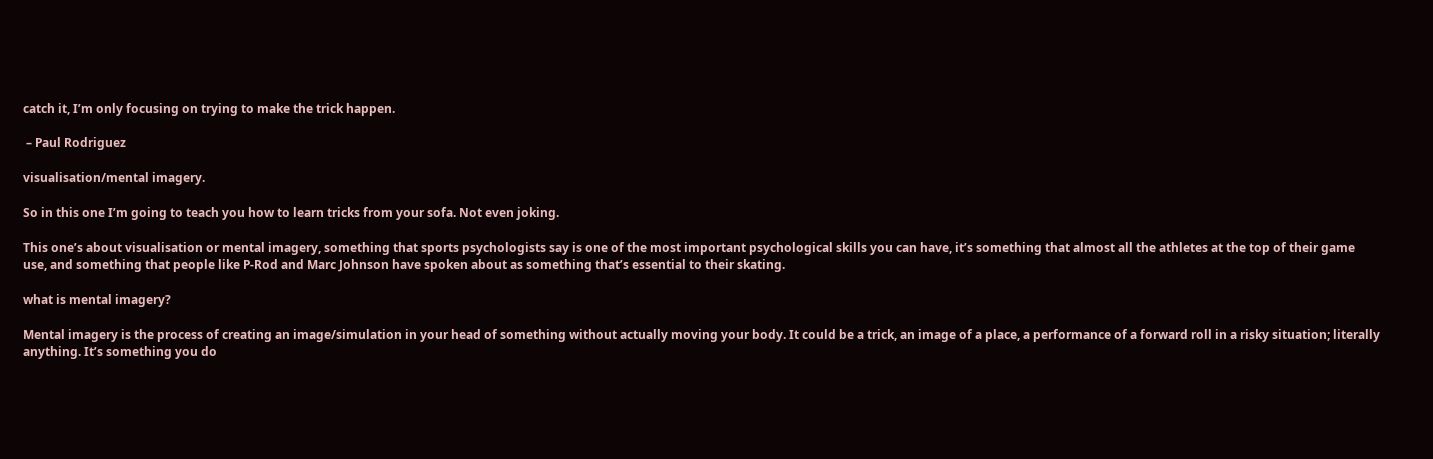catch it, I’m only focusing on trying to make the trick happen.

 – Paul Rodriguez

visualisation/mental imagery.

So in this one I’m going to teach you how to learn tricks from your sofa. Not even joking.

This one’s about visualisation or mental imagery, something that sports psychologists say is one of the most important psychological skills you can have, it’s something that almost all the athletes at the top of their game use, and something that people like P-Rod and Marc Johnson have spoken about as something that’s essential to their skating.

what is mental imagery?

Mental imagery is the process of creating an image/simulation in your head of something without actually moving your body. It could be a trick, an image of a place, a performance of a forward roll in a risky situation; literally anything. It’s something you do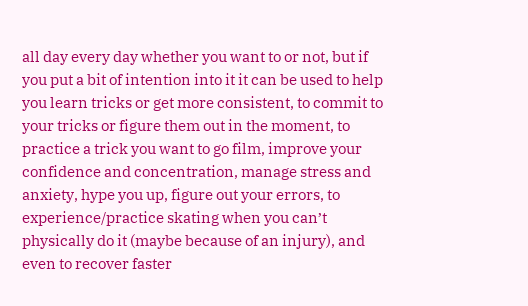all day every day whether you want to or not, but if you put a bit of intention into it it can be used to help you learn tricks or get more consistent, to commit to your tricks or figure them out in the moment, to practice a trick you want to go film, improve your confidence and concentration, manage stress and anxiety, hype you up, figure out your errors, to experience/practice skating when you can’t physically do it (maybe because of an injury), and even to recover faster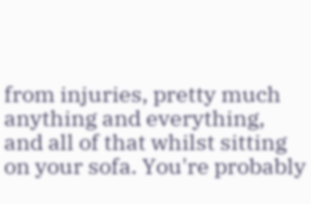from injuries, pretty much anything and everything, and all of that whilst sitting on your sofa. You're probably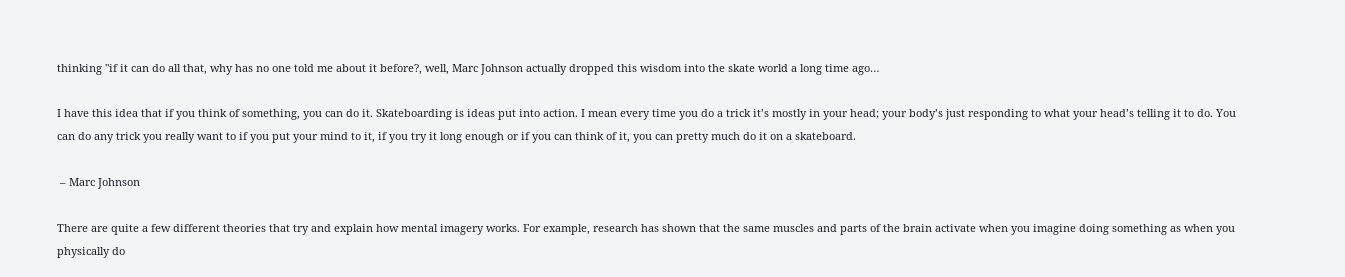thinking "if it can do all that, why has no one told me about it before?, well, Marc Johnson actually dropped this wisdom into the skate world a long time ago…

I have this idea that if you think of something, you can do it. Skateboarding is ideas put into action. I mean every time you do a trick it’s mostly in your head; your body’s just responding to what your head’s telling it to do. You can do any trick you really want to if you put your mind to it, if you try it long enough or if you can think of it, you can pretty much do it on a skateboard.

 – Marc Johnson

There are quite a few different theories that try and explain how mental imagery works. For example, research has shown that the same muscles and parts of the brain activate when you imagine doing something as when you physically do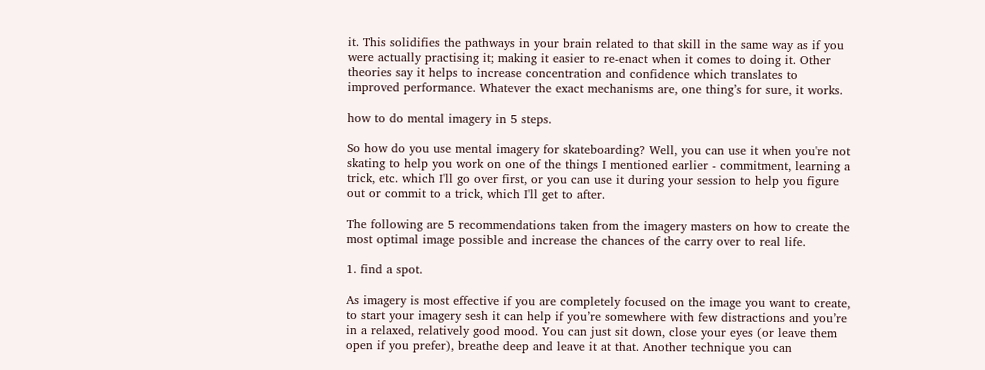it. This solidifies the pathways in your brain related to that skill in the same way as if you were actually practising it; making it easier to re-enact when it comes to doing it. Other theories say it helps to increase concentration and confidence which translates to improved performance. Whatever the exact mechanisms are, one thing’s for sure, it works.

how to do mental imagery in 5 steps.

So how do you use mental imagery for skateboarding? Well, you can use it when you're not skating to help you work on one of the things I mentioned earlier - commitment, learning a trick, etc. which I'll go over first, or you can use it during your session to help you figure out or commit to a trick, which I'll get to after.

The following are 5 recommendations taken from the imagery masters on how to create the most optimal image possible and increase the chances of the carry over to real life.

1. find a spot.

As imagery is most effective if you are completely focused on the image you want to create, to start your imagery sesh it can help if you’re somewhere with few distractions and you’re in a relaxed, relatively good mood. You can just sit down, close your eyes (or leave them open if you prefer), breathe deep and leave it at that. Another technique you can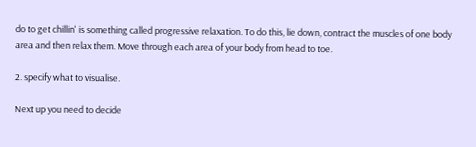do to get chillin' is something called progressive relaxation. To do this, lie down, contract the muscles of one body area and then relax them. Move through each area of your body from head to toe.

2. specify what to visualise.

Next up you need to decide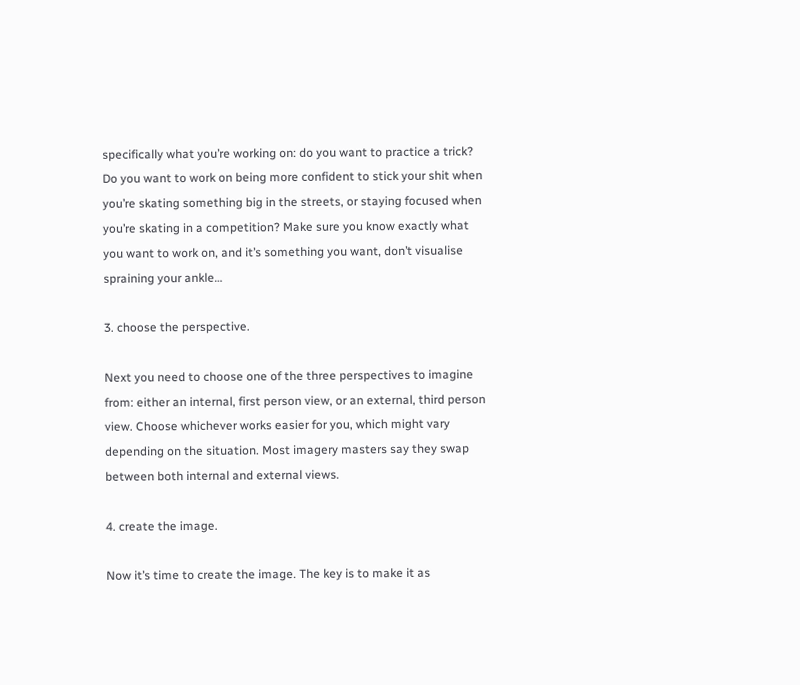specifically what you’re working on: do you want to practice a trick? Do you want to work on being more confident to stick your shit when you’re skating something big in the streets, or staying focused when you’re skating in a competition? Make sure you know exactly what you want to work on, and it’s something you want, don’t visualise spraining your ankle…

3. choose the perspective.

Next you need to choose one of the three perspectives to imagine from: either an internal, first person view, or an external, third person view. Choose whichever works easier for you, which might vary depending on the situation. Most imagery masters say they swap between both internal and external views.

4. create the image.

Now it’s time to create the image. The key is to make it as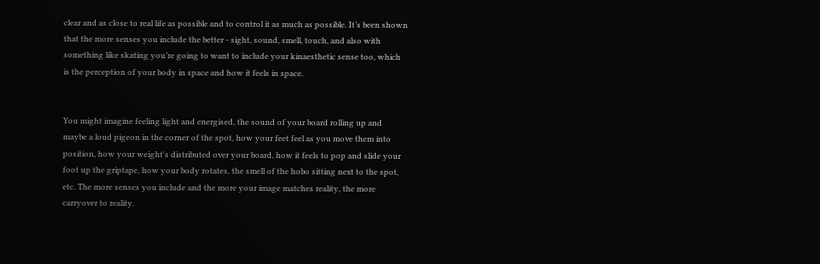clear and as close to real life as possible and to control it as much as possible. It’s been shown that the more senses you include the better - sight, sound, smell, touch, and also with something like skating you’re going to want to include your kinaesthetic sense too, which is the perception of your body in space and how it feels in space.


You might imagine feeling light and energised, the sound of your board rolling up and maybe a loud pigeon in the corner of the spot, how your feet feel as you move them into position, how your weight's distributed over your board, how it feels to pop and slide your foot up the griptape, how your body rotates, the smell of the hobo sitting next to the spot, etc. The more senses you include and the more your image matches reality, the more carryover to reality.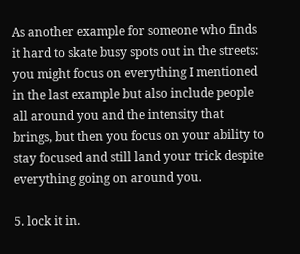As another example for someone who finds it hard to skate busy spots out in the streets: you might focus on everything I mentioned in the last example but also include people all around you and the intensity that brings, but then you focus on your ability to stay focused and still land your trick despite everything going on around you.

5. lock it in.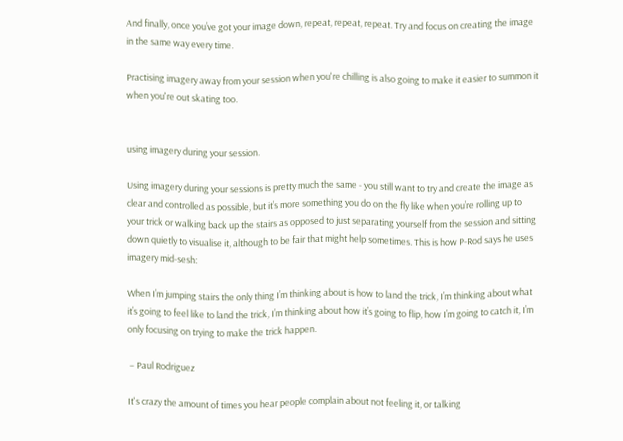And finally, once you’ve got your image down, repeat, repeat, repeat. Try and focus on creating the image in the same way every time.

Practising imagery away from your session when you're chilling is also going to make it easier to summon it when you're out skating too.


using imagery during your session.

Using imagery during your sessions is pretty much the same - you still want to try and create the image as clear and controlled as possible, but it’s more something you do on the fly like when you’re rolling up to your trick or walking back up the stairs as opposed to just separating yourself from the session and sitting down quietly to visualise it, although to be fair that might help sometimes. This is how P-Rod says he uses imagery mid-sesh:

When I’m jumping stairs the only thing I’m thinking about is how to land the trick, I’m thinking about what it’s going to feel like to land the trick, I’m thinking about how it’s going to flip, how I’m going to catch it, I’m only focusing on trying to make the trick happen.

 – Paul Rodriguez

It's crazy the amount of times you hear people complain about not feeling it, or talking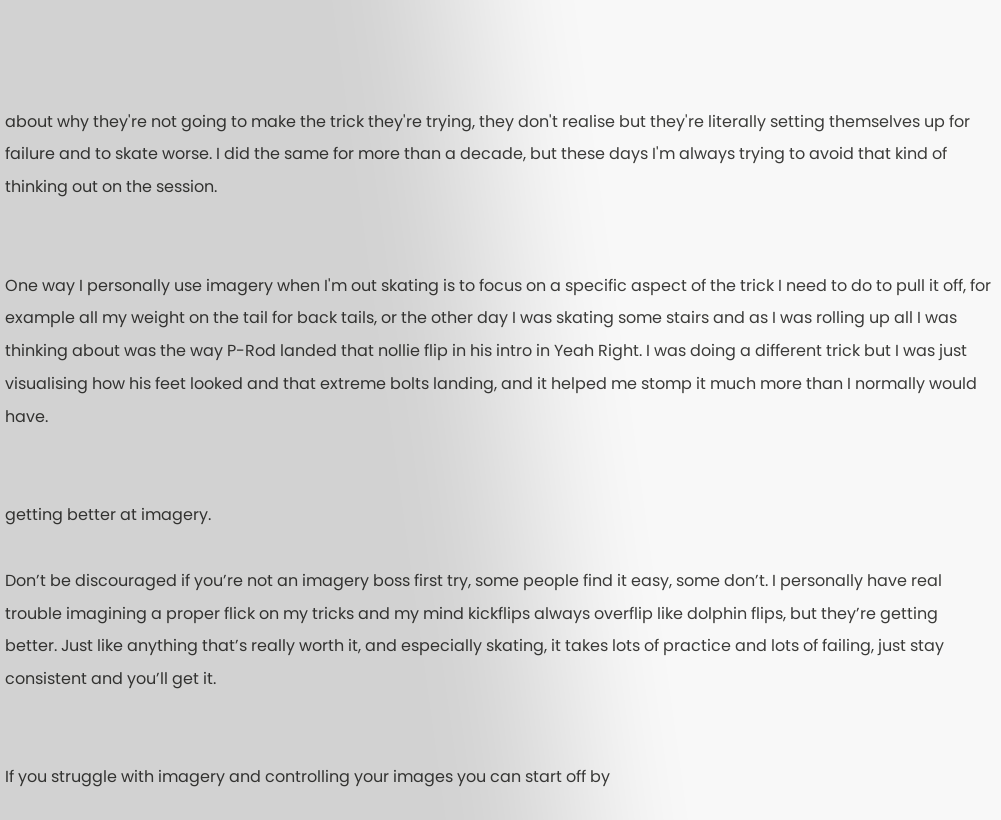about why they're not going to make the trick they're trying, they don't realise but they're literally setting themselves up for failure and to skate worse. I did the same for more than a decade, but these days I'm always trying to avoid that kind of thinking out on the session.


One way I personally use imagery when I'm out skating is to focus on a specific aspect of the trick I need to do to pull it off, for example all my weight on the tail for back tails, or the other day I was skating some stairs and as I was rolling up all I was thinking about was the way P-Rod landed that nollie flip in his intro in Yeah Right. I was doing a different trick but I was just visualising how his feet looked and that extreme bolts landing, and it helped me stomp it much more than I normally would have.


getting better at imagery.

Don’t be discouraged if you’re not an imagery boss first try, some people find it easy, some don’t. I personally have real trouble imagining a proper flick on my tricks and my mind kickflips always overflip like dolphin flips, but they’re getting better. Just like anything that’s really worth it, and especially skating, it takes lots of practice and lots of failing, just stay consistent and you’ll get it.


If you struggle with imagery and controlling your images you can start off by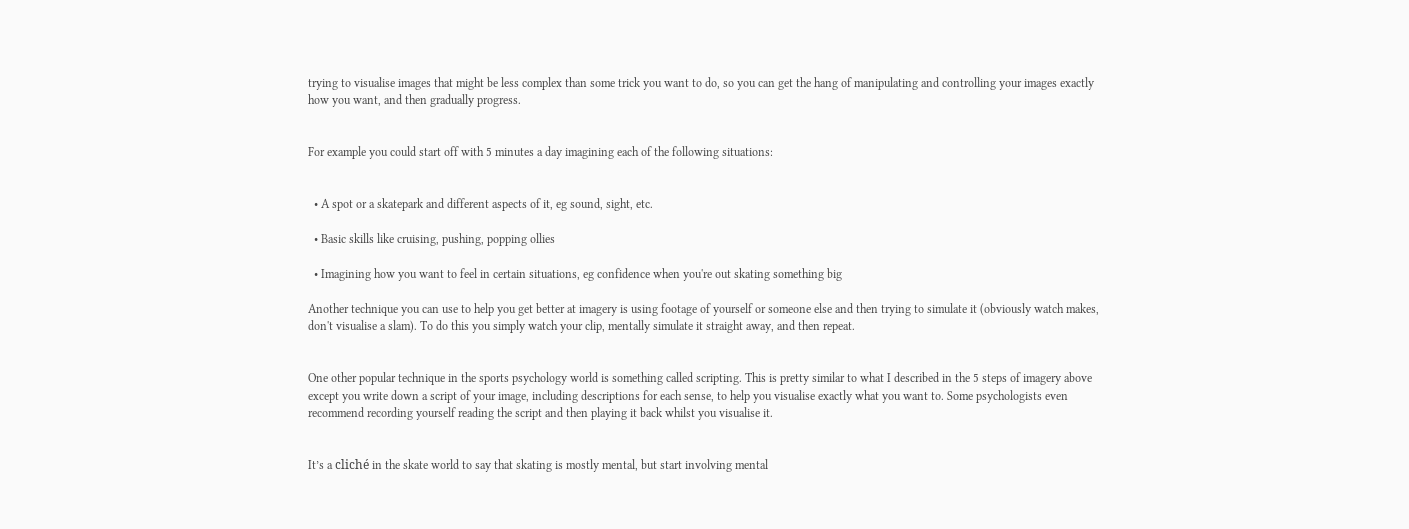trying to visualise images that might be less complex than some trick you want to do, so you can get the hang of manipulating and controlling your images exactly how you want, and then gradually progress.


For example you could start off with 5 minutes a day imagining each of the following situations:


  • A spot or a skatepark and different aspects of it, eg sound, sight, etc.

  • Basic skills like cruising, pushing, popping ollies

  • Imagining how you want to feel in certain situations, eg confidence when you're out skating something big

Another technique you can use to help you get better at imagery is using footage of yourself or someone else and then trying to simulate it (obviously watch makes, don't visualise a slam). To do this you simply watch your clip, mentally simulate it straight away, and then repeat.


One other popular technique in the sports psychology world is something called scripting. This is pretty similar to what I described in the 5 steps of imagery above except you write down a script of your image, including descriptions for each sense, to help you visualise exactly what you want to. Some psychologists even recommend recording yourself reading the script and then playing it back whilst you visualise it.


It’s a cliché in the skate world to say that skating is mostly mental, but start involving mental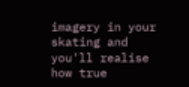imagery in your skating and you'll realise how true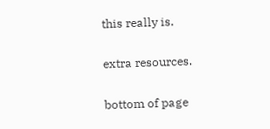this really is.

extra resources.

bottom of page